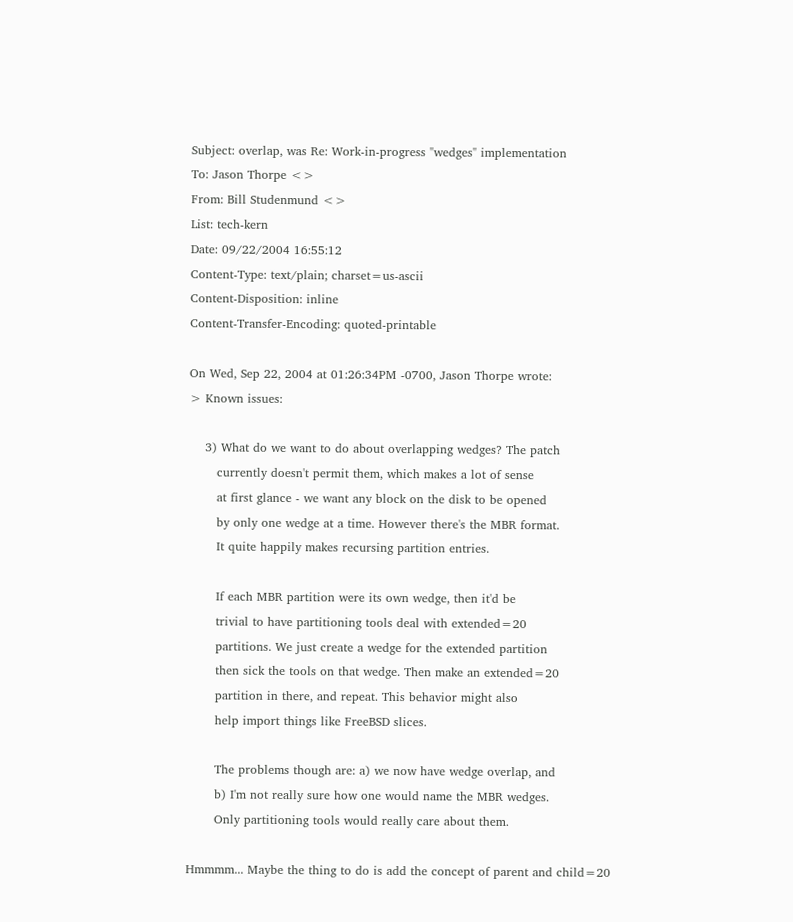Subject: overlap, was Re: Work-in-progress "wedges" implementation
To: Jason Thorpe <>
From: Bill Studenmund <>
List: tech-kern
Date: 09/22/2004 16:55:12
Content-Type: text/plain; charset=us-ascii
Content-Disposition: inline
Content-Transfer-Encoding: quoted-printable

On Wed, Sep 22, 2004 at 01:26:34PM -0700, Jason Thorpe wrote:
> Known issues:

    3) What do we want to do about overlapping wedges? The patch
       currently doesn't permit them, which makes a lot of sense
       at first glance - we want any block on the disk to be opened
       by only one wedge at a time. However there's the MBR format.
       It quite happily makes recursing partition entries.

       If each MBR partition were its own wedge, then it'd be
       trivial to have partitioning tools deal with extended=20
       partitions. We just create a wedge for the extended partition
       then sick the tools on that wedge. Then make an extended=20
       partition in there, and repeat. This behavior might also
       help import things like FreeBSD slices.

       The problems though are: a) we now have wedge overlap, and
       b) I'm not really sure how one would name the MBR wedges.
       Only partitioning tools would really care about them.

Hmmmm... Maybe the thing to do is add the concept of parent and child=20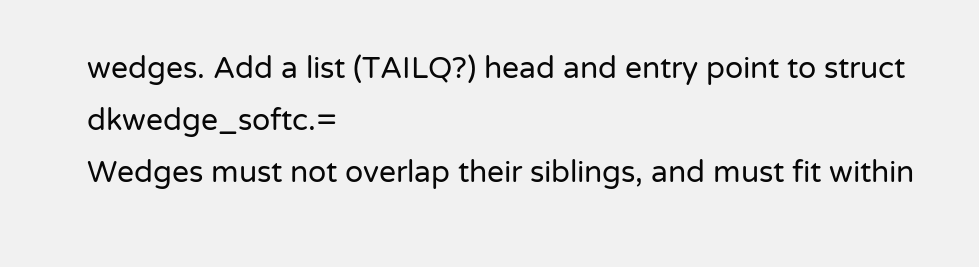wedges. Add a list (TAILQ?) head and entry point to struct dkwedge_softc.=
Wedges must not overlap their siblings, and must fit within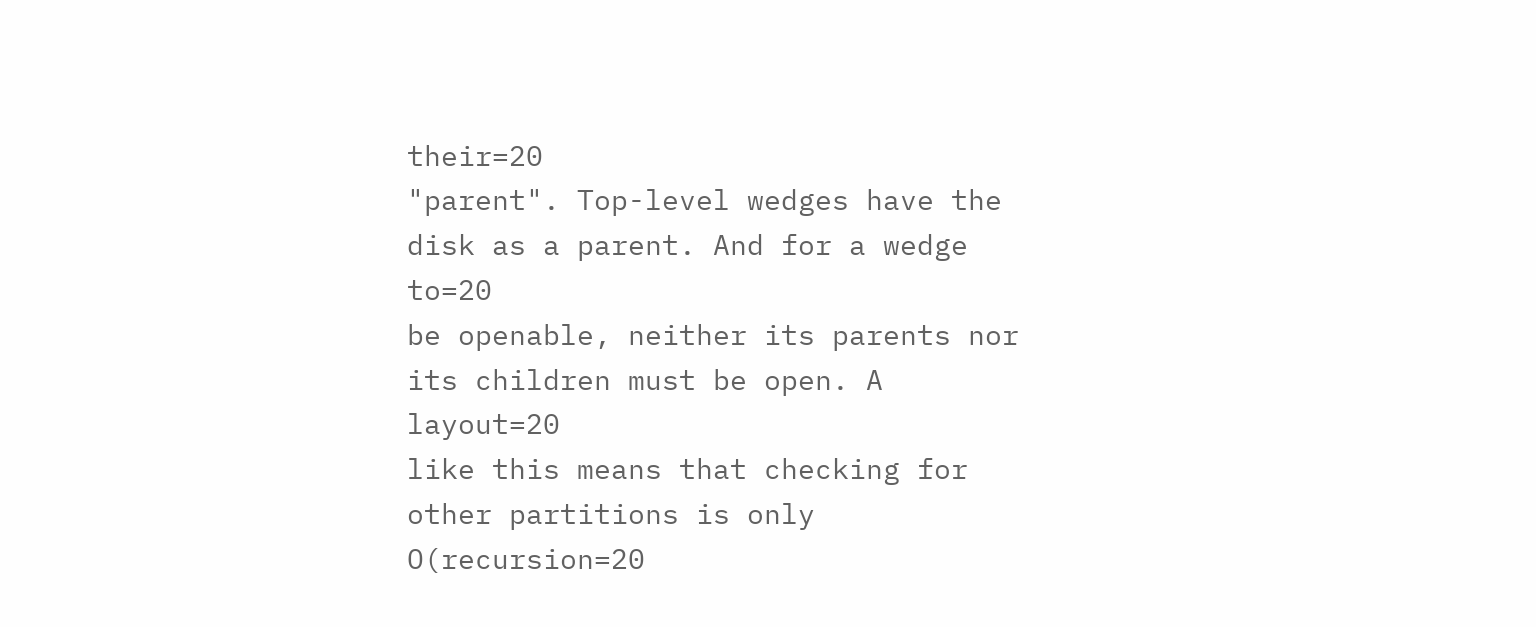their=20
"parent". Top-level wedges have the disk as a parent. And for a wedge to=20
be openable, neither its parents nor its children must be open. A layout=20
like this means that checking for other partitions is only O(recursion=20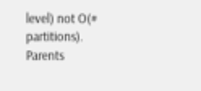level) not O(# partitions). Parents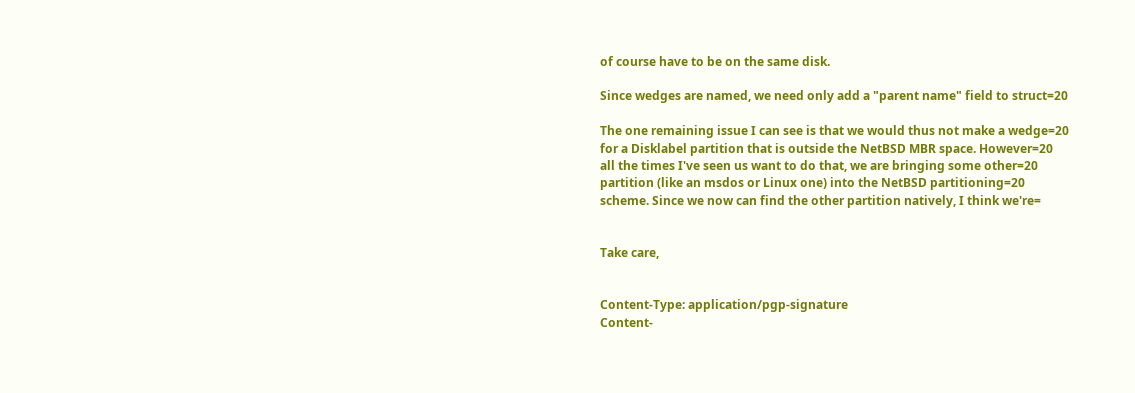of course have to be on the same disk.

Since wedges are named, we need only add a "parent name" field to struct=20

The one remaining issue I can see is that we would thus not make a wedge=20
for a Disklabel partition that is outside the NetBSD MBR space. However=20
all the times I've seen us want to do that, we are bringing some other=20
partition (like an msdos or Linux one) into the NetBSD partitioning=20
scheme. Since we now can find the other partition natively, I think we're=


Take care,


Content-Type: application/pgp-signature
Content-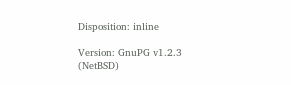Disposition: inline

Version: GnuPG v1.2.3 (NetBSD)